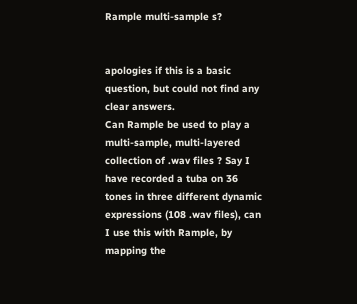Rample multi-sample s?


apologies if this is a basic question, but could not find any clear answers.
Can Rample be used to play a multi-sample, multi-layered collection of .wav files ? Say I have recorded a tuba on 36 tones in three different dynamic expressions (108 .wav files), can I use this with Rample, by mapping the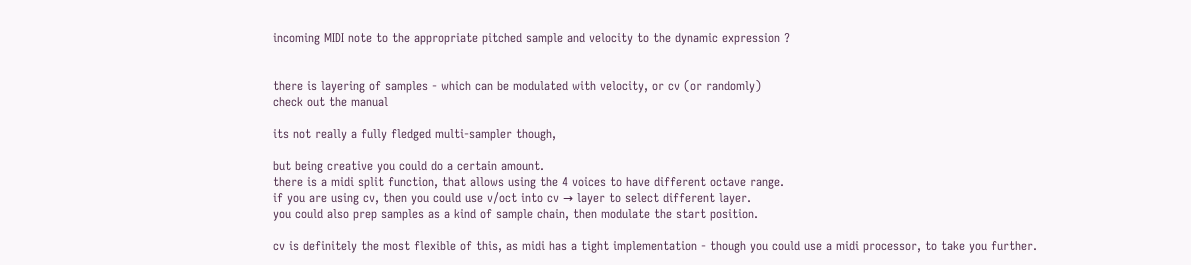incoming MIDI note to the appropriate pitched sample and velocity to the dynamic expression ?


there is layering of samples - which can be modulated with velocity, or cv (or randomly)
check out the manual

its not really a fully fledged multi-sampler though,

but being creative you could do a certain amount.
there is a midi split function, that allows using the 4 voices to have different octave range.
if you are using cv, then you could use v/oct into cv → layer to select different layer.
you could also prep samples as a kind of sample chain, then modulate the start position.

cv is definitely the most flexible of this, as midi has a tight implementation - though you could use a midi processor, to take you further.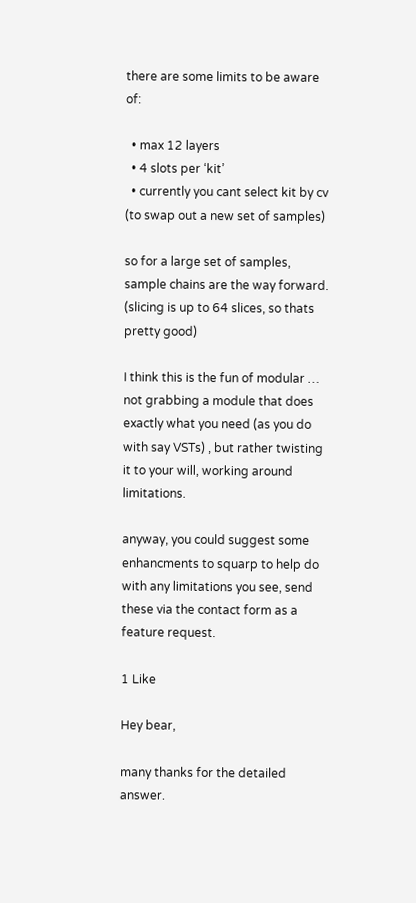there are some limits to be aware of:

  • max 12 layers
  • 4 slots per ‘kit’
  • currently you cant select kit by cv (to swap out a new set of samples)

so for a large set of samples, sample chains are the way forward.
(slicing is up to 64 slices, so thats pretty good)

I think this is the fun of modular … not grabbing a module that does exactly what you need (as you do with say VSTs) , but rather twisting it to your will, working around limitations.

anyway, you could suggest some enhancments to squarp to help do with any limitations you see, send these via the contact form as a feature request.

1 Like

Hey bear,

many thanks for the detailed answer.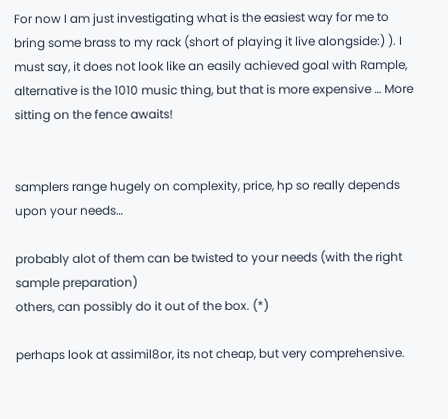For now I am just investigating what is the easiest way for me to bring some brass to my rack (short of playing it live alongside:) ). I must say, it does not look like an easily achieved goal with Rample, alternative is the 1010 music thing, but that is more expensive … More sitting on the fence awaits!


samplers range hugely on complexity, price, hp so really depends upon your needs…

probably alot of them can be twisted to your needs (with the right sample preparation)
others, can possibly do it out of the box. (*)

perhaps look at assimil8or, its not cheap, but very comprehensive.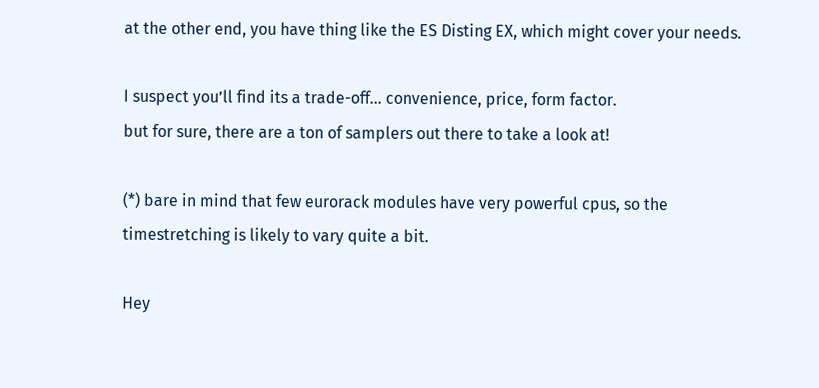at the other end, you have thing like the ES Disting EX, which might cover your needs.

I suspect you’ll find its a trade-off… convenience, price, form factor.
but for sure, there are a ton of samplers out there to take a look at!

(*) bare in mind that few eurorack modules have very powerful cpus, so the timestretching is likely to vary quite a bit.

Hey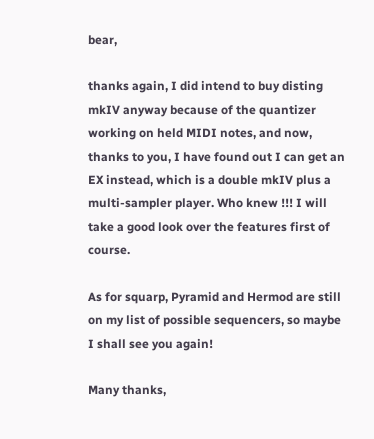bear,

thanks again, I did intend to buy disting mkIV anyway because of the quantizer working on held MIDI notes, and now, thanks to you, I have found out I can get an EX instead, which is a double mkIV plus a multi-sampler player. Who knew !!! I will take a good look over the features first of course.

As for squarp, Pyramid and Hermod are still on my list of possible sequencers, so maybe I shall see you again!

Many thanks,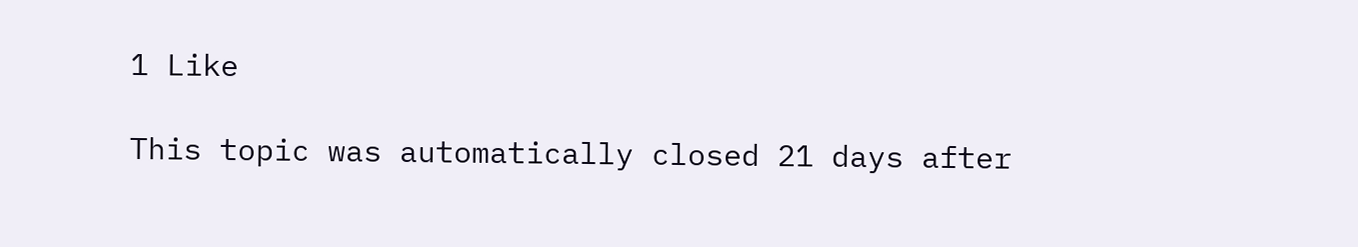1 Like

This topic was automatically closed 21 days after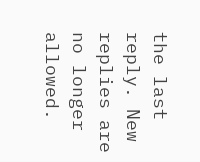the last reply. New replies are no longer allowed.